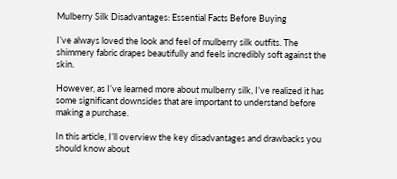Mulberry Silk Disadvantages: Essential Facts Before Buying

I’ve always loved the look and feel of mulberry silk outfits. The shimmery fabric drapes beautifully and feels incredibly soft against the skin.

However, as I’ve learned more about mulberry silk, I’ve realized it has some significant downsides that are important to understand before making a purchase.

In this article, I’ll overview the key disadvantages and drawbacks you should know about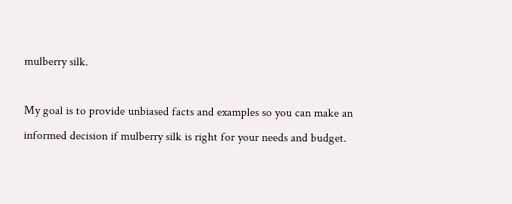mulberry silk.

My goal is to provide unbiased facts and examples so you can make an informed decision if mulberry silk is right for your needs and budget.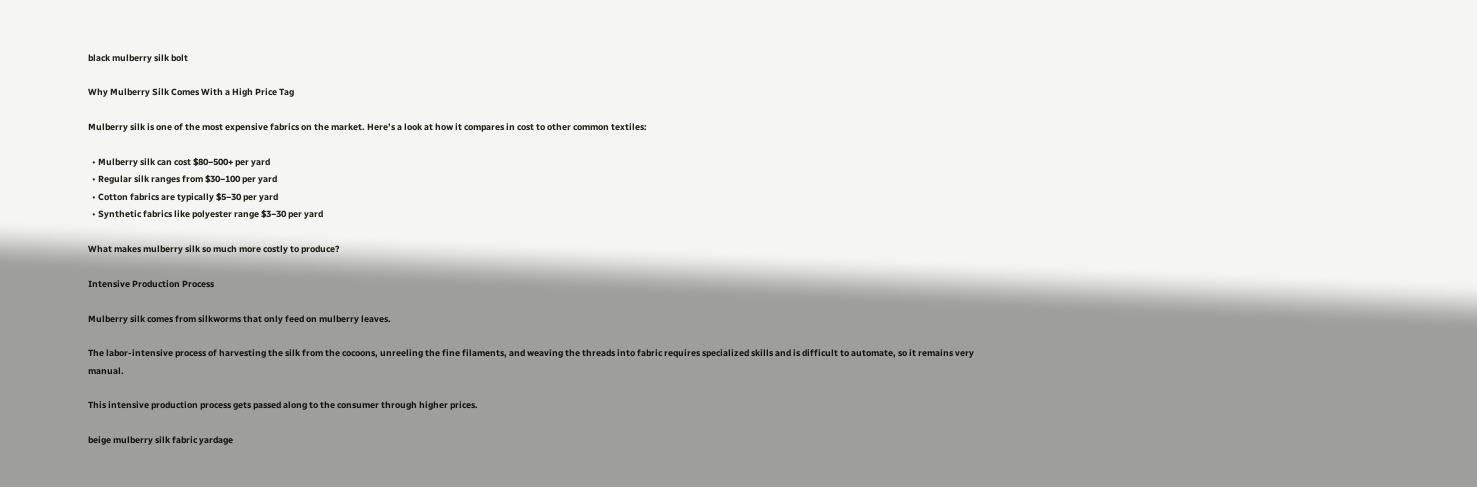black mulberry silk bolt

Why Mulberry Silk Comes With a High Price Tag

Mulberry silk is one of the most expensive fabrics on the market. Here’s a look at how it compares in cost to other common textiles:

  • Mulberry silk can cost $80−500+ per yard
  • Regular silk ranges from $30−100 per yard
  • Cotton fabrics are typically $5−30 per yard
  • Synthetic fabrics like polyester range $3−30 per yard

What makes mulberry silk so much more costly to produce?

Intensive Production Process

Mulberry silk comes from silkworms that only feed on mulberry leaves.

The labor-intensive process of harvesting the silk from the cocoons, unreeling the fine filaments, and weaving the threads into fabric requires specialized skills and is difficult to automate, so it remains very manual.

This intensive production process gets passed along to the consumer through higher prices.

beige mulberry silk fabric yardage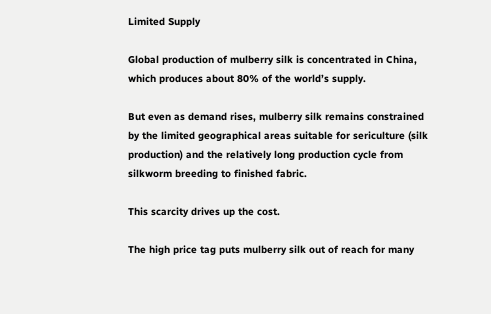Limited Supply

Global production of mulberry silk is concentrated in China, which produces about 80% of the world’s supply.

But even as demand rises, mulberry silk remains constrained by the limited geographical areas suitable for sericulture (silk production) and the relatively long production cycle from silkworm breeding to finished fabric.

This scarcity drives up the cost.

The high price tag puts mulberry silk out of reach for many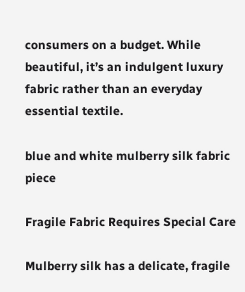consumers on a budget. While beautiful, it’s an indulgent luxury fabric rather than an everyday essential textile.

blue and white mulberry silk fabric piece

Fragile Fabric Requires Special Care

Mulberry silk has a delicate, fragile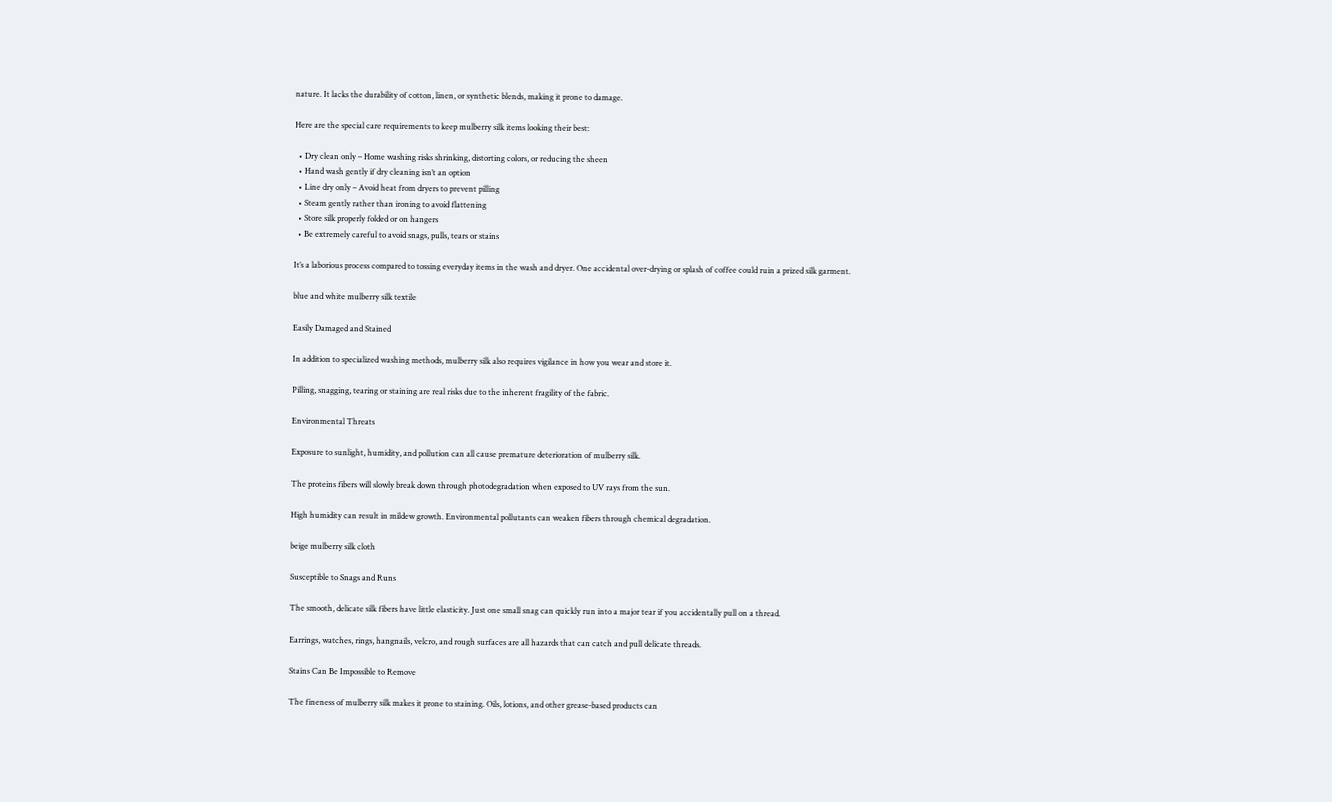nature. It lacks the durability of cotton, linen, or synthetic blends, making it prone to damage.

Here are the special care requirements to keep mulberry silk items looking their best:

  • Dry clean only – Home washing risks shrinking, distorting colors, or reducing the sheen
  • Hand wash gently if dry cleaning isn’t an option
  • Line dry only – Avoid heat from dryers to prevent pilling
  • Steam gently rather than ironing to avoid flattening
  • Store silk properly folded or on hangers
  • Be extremely careful to avoid snags, pulls, tears or stains

It’s a laborious process compared to tossing everyday items in the wash and dryer. One accidental over-drying or splash of coffee could ruin a prized silk garment.

blue and white mulberry silk textile

Easily Damaged and Stained

In addition to specialized washing methods, mulberry silk also requires vigilance in how you wear and store it.

Pilling, snagging, tearing or staining are real risks due to the inherent fragility of the fabric.

Environmental Threats

Exposure to sunlight, humidity, and pollution can all cause premature deterioration of mulberry silk.

The proteins fibers will slowly break down through photodegradation when exposed to UV rays from the sun.

High humidity can result in mildew growth. Environmental pollutants can weaken fibers through chemical degradation.

beige mulberry silk cloth

Susceptible to Snags and Runs

The smooth, delicate silk fibers have little elasticity. Just one small snag can quickly run into a major tear if you accidentally pull on a thread.

Earrings, watches, rings, hangnails, velcro, and rough surfaces are all hazards that can catch and pull delicate threads.

Stains Can Be Impossible to Remove

The fineness of mulberry silk makes it prone to staining. Oils, lotions, and other grease-based products can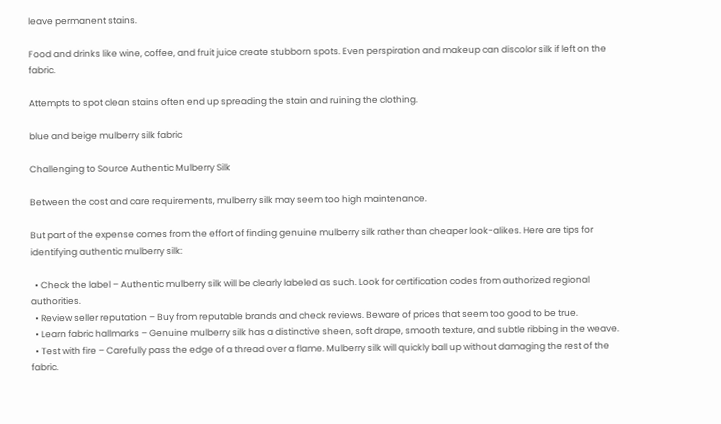leave permanent stains.

Food and drinks like wine, coffee, and fruit juice create stubborn spots. Even perspiration and makeup can discolor silk if left on the fabric.

Attempts to spot clean stains often end up spreading the stain and ruining the clothing.

blue and beige mulberry silk fabric

Challenging to Source Authentic Mulberry Silk

Between the cost and care requirements, mulberry silk may seem too high maintenance.

But part of the expense comes from the effort of finding genuine mulberry silk rather than cheaper look-alikes. Here are tips for identifying authentic mulberry silk:

  • Check the label – Authentic mulberry silk will be clearly labeled as such. Look for certification codes from authorized regional authorities.
  • Review seller reputation – Buy from reputable brands and check reviews. Beware of prices that seem too good to be true.
  • Learn fabric hallmarks – Genuine mulberry silk has a distinctive sheen, soft drape, smooth texture, and subtle ribbing in the weave.
  • Test with fire – Carefully pass the edge of a thread over a flame. Mulberry silk will quickly ball up without damaging the rest of the fabric.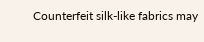Counterfeit silk-like fabrics may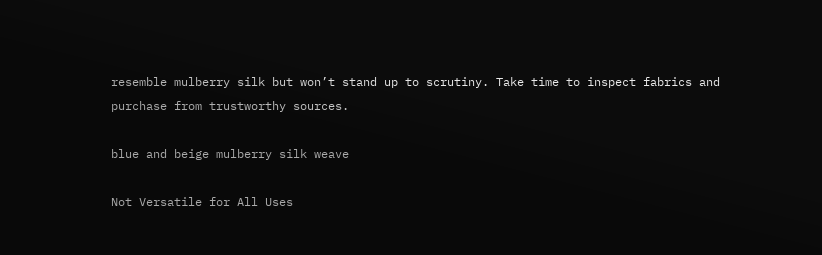resemble mulberry silk but won’t stand up to scrutiny. Take time to inspect fabrics and purchase from trustworthy sources.

blue and beige mulberry silk weave

Not Versatile for All Uses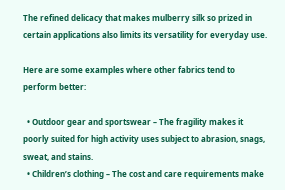The refined delicacy that makes mulberry silk so prized in certain applications also limits its versatility for everyday use.

Here are some examples where other fabrics tend to perform better:

  • Outdoor gear and sportswear – The fragility makes it poorly suited for high activity uses subject to abrasion, snags, sweat, and stains.
  • Children’s clothing – The cost and care requirements make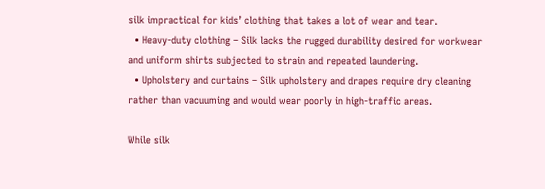silk impractical for kids’ clothing that takes a lot of wear and tear.
  • Heavy-duty clothing – Silk lacks the rugged durability desired for workwear and uniform shirts subjected to strain and repeated laundering.
  • Upholstery and curtains – Silk upholstery and drapes require dry cleaning rather than vacuuming and would wear poorly in high-traffic areas.

While silk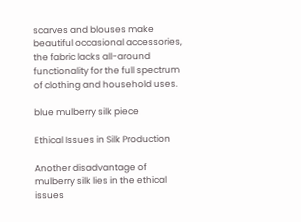scarves and blouses make beautiful occasional accessories, the fabric lacks all-around functionality for the full spectrum of clothing and household uses.

blue mulberry silk piece

Ethical Issues in Silk Production

Another disadvantage of mulberry silk lies in the ethical issues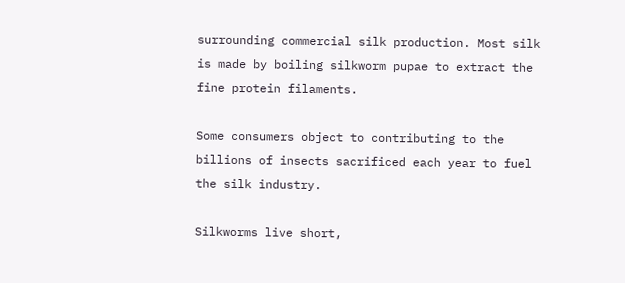surrounding commercial silk production. Most silk is made by boiling silkworm pupae to extract the fine protein filaments.

Some consumers object to contributing to the billions of insects sacrificed each year to fuel the silk industry.

Silkworms live short,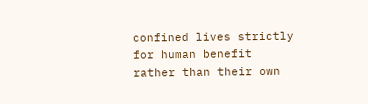confined lives strictly for human benefit rather than their own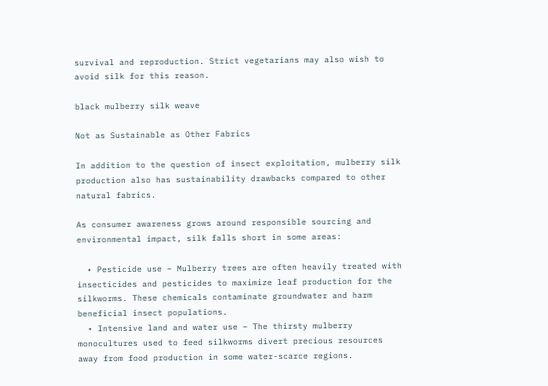survival and reproduction. Strict vegetarians may also wish to avoid silk for this reason.

black mulberry silk weave

Not as Sustainable as Other Fabrics

In addition to the question of insect exploitation, mulberry silk production also has sustainability drawbacks compared to other natural fabrics.

As consumer awareness grows around responsible sourcing and environmental impact, silk falls short in some areas:

  • Pesticide use – Mulberry trees are often heavily treated with insecticides and pesticides to maximize leaf production for the silkworms. These chemicals contaminate groundwater and harm beneficial insect populations.
  • Intensive land and water use – The thirsty mulberry monocultures used to feed silkworms divert precious resources away from food production in some water-scarce regions.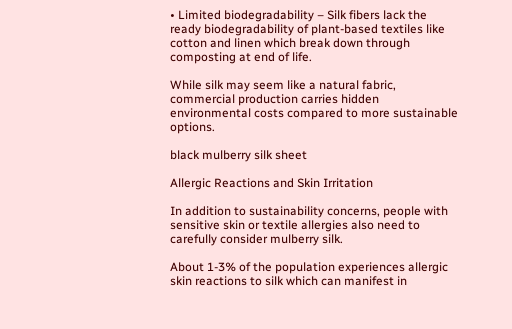• Limited biodegradability – Silk fibers lack the ready biodegradability of plant-based textiles like cotton and linen which break down through composting at end of life.

While silk may seem like a natural fabric, commercial production carries hidden environmental costs compared to more sustainable options.

black mulberry silk sheet

Allergic Reactions and Skin Irritation

In addition to sustainability concerns, people with sensitive skin or textile allergies also need to carefully consider mulberry silk.

About 1-3% of the population experiences allergic skin reactions to silk which can manifest in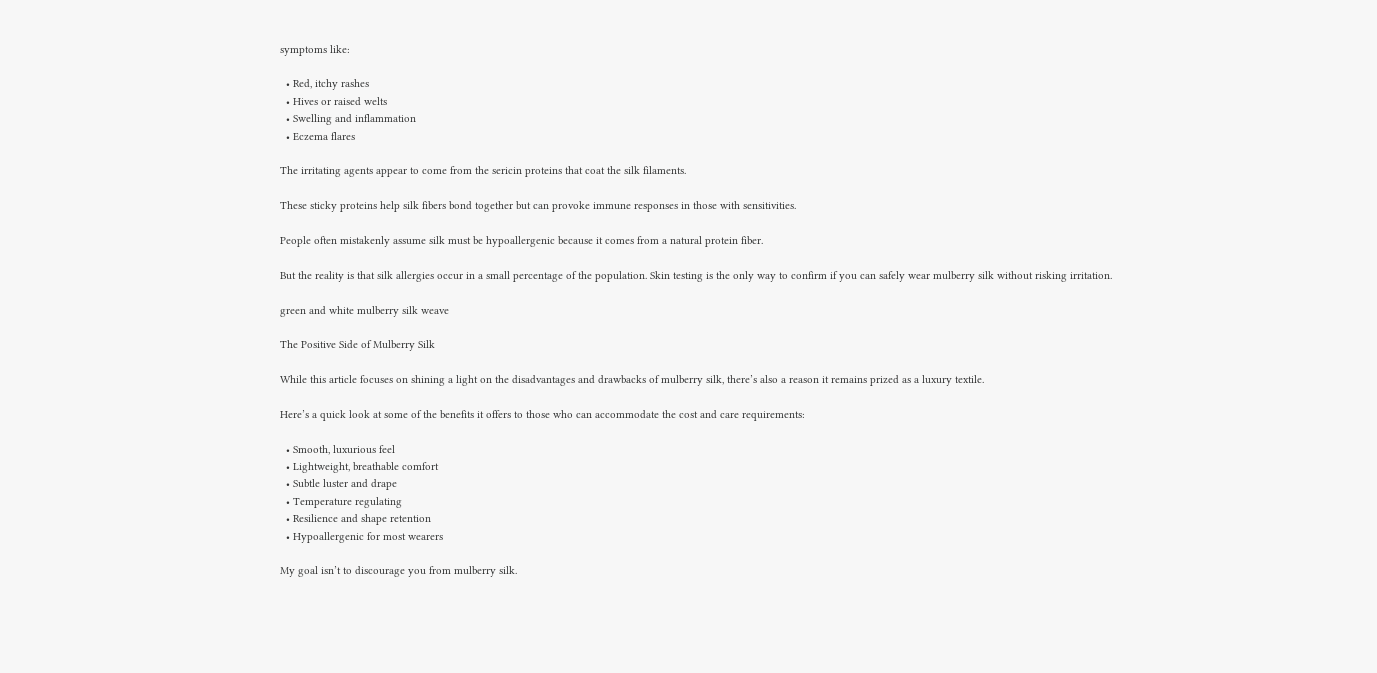symptoms like:

  • Red, itchy rashes
  • Hives or raised welts
  • Swelling and inflammation
  • Eczema flares

The irritating agents appear to come from the sericin proteins that coat the silk filaments.

These sticky proteins help silk fibers bond together but can provoke immune responses in those with sensitivities.

People often mistakenly assume silk must be hypoallergenic because it comes from a natural protein fiber.

But the reality is that silk allergies occur in a small percentage of the population. Skin testing is the only way to confirm if you can safely wear mulberry silk without risking irritation.

green and white mulberry silk weave

The Positive Side of Mulberry Silk

While this article focuses on shining a light on the disadvantages and drawbacks of mulberry silk, there’s also a reason it remains prized as a luxury textile.

Here’s a quick look at some of the benefits it offers to those who can accommodate the cost and care requirements:

  • Smooth, luxurious feel
  • Lightweight, breathable comfort
  • Subtle luster and drape
  • Temperature regulating
  • Resilience and shape retention
  • Hypoallergenic for most wearers

My goal isn’t to discourage you from mulberry silk.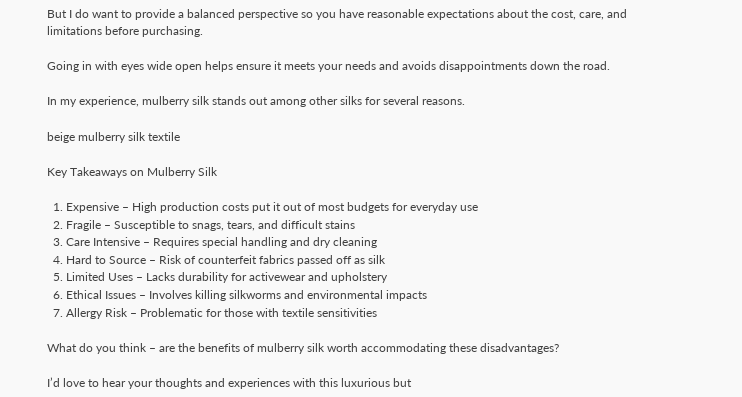But I do want to provide a balanced perspective so you have reasonable expectations about the cost, care, and limitations before purchasing.

Going in with eyes wide open helps ensure it meets your needs and avoids disappointments down the road.

In my experience, mulberry silk stands out among other silks for several reasons.

beige mulberry silk textile

Key Takeaways on Mulberry Silk

  1. Expensive – High production costs put it out of most budgets for everyday use
  2. Fragile – Susceptible to snags, tears, and difficult stains
  3. Care Intensive – Requires special handling and dry cleaning
  4. Hard to Source – Risk of counterfeit fabrics passed off as silk
  5. Limited Uses – Lacks durability for activewear and upholstery
  6. Ethical Issues – Involves killing silkworms and environmental impacts
  7. Allergy Risk – Problematic for those with textile sensitivities

What do you think – are the benefits of mulberry silk worth accommodating these disadvantages?

I’d love to hear your thoughts and experiences with this luxurious but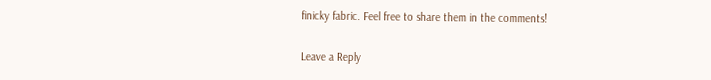finicky fabric. Feel free to share them in the comments!

Leave a Reply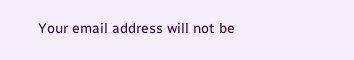Your email address will not be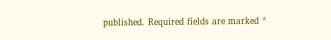published. Required fields are marked *